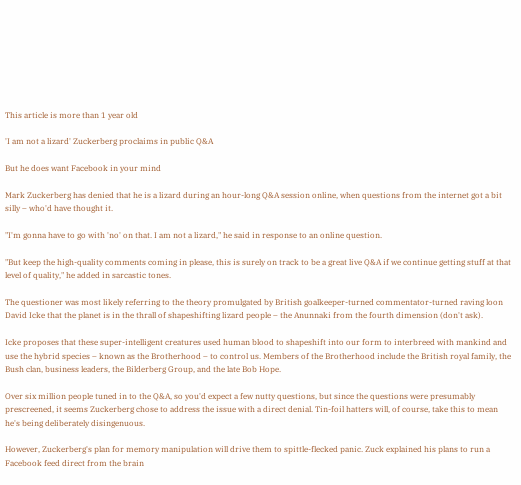This article is more than 1 year old

'I am not a lizard' Zuckerberg proclaims in public Q&A

But he does want Facebook in your mind

Mark Zuckerberg has denied that he is a lizard during an hour-long Q&A session online, when questions from the internet got a bit silly – who'd have thought it.

"I'm gonna have to go with 'no' on that. I am not a lizard," he said in response to an online question.

"But keep the high-quality comments coming in please, this is surely on track to be a great live Q&A if we continue getting stuff at that level of quality," he added in sarcastic tones.

The questioner was most likely referring to the theory promulgated by British goalkeeper-turned commentator-turned raving loon David Icke that the planet is in the thrall of shapeshifting lizard people – the Anunnaki from the fourth dimension (don't ask).

Icke proposes that these super-intelligent creatures used human blood to shapeshift into our form to interbreed with mankind and use the hybrid species – known as the Brotherhood – to control us. Members of the Brotherhood include the British royal family, the Bush clan, business leaders, the Bilderberg Group, and the late Bob Hope.

Over six million people tuned in to the Q&A, so you'd expect a few nutty questions, but since the questions were presumably prescreened, it seems Zuckerberg chose to address the issue with a direct denial. Tin-foil hatters will, of course, take this to mean he's being deliberately disingenuous.

However, Zuckerberg's plan for memory manipulation will drive them to spittle-flecked panic. Zuck explained his plans to run a Facebook feed direct from the brain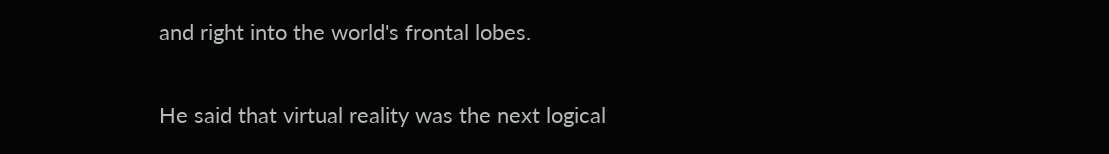and right into the world's frontal lobes.

He said that virtual reality was the next logical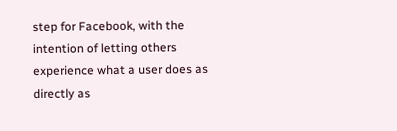step for Facebook, with the intention of letting others experience what a user does as directly as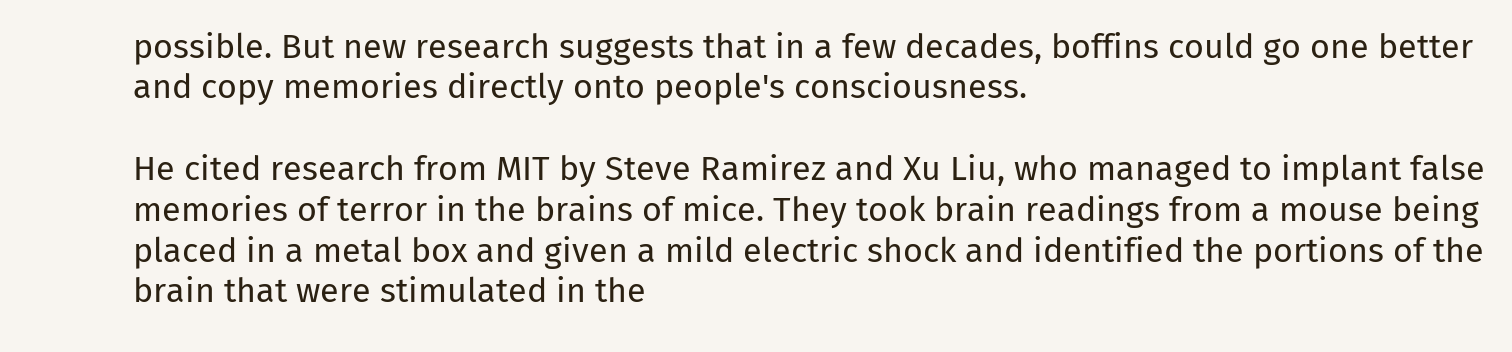possible. But new research suggests that in a few decades, boffins could go one better and copy memories directly onto people's consciousness.

He cited research from MIT by Steve Ramirez and Xu Liu, who managed to implant false memories of terror in the brains of mice. They took brain readings from a mouse being placed in a metal box and given a mild electric shock and identified the portions of the brain that were stimulated in the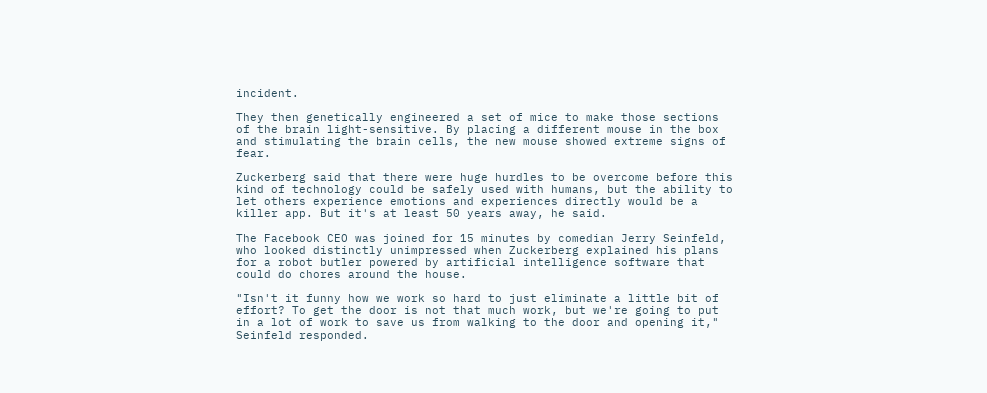incident.

They then genetically engineered a set of mice to make those sections of the brain light-sensitive. By placing a different mouse in the box and stimulating the brain cells, the new mouse showed extreme signs of fear.

Zuckerberg said that there were huge hurdles to be overcome before this kind of technology could be safely used with humans, but the ability to let others experience emotions and experiences directly would be a killer app. But it's at least 50 years away, he said.

The Facebook CEO was joined for 15 minutes by comedian Jerry Seinfeld, who looked distinctly unimpressed when Zuckerberg explained his plans for a robot butler powered by artificial intelligence software that could do chores around the house.

"Isn't it funny how we work so hard to just eliminate a little bit of effort? To get the door is not that much work, but we're going to put in a lot of work to save us from walking to the door and opening it," Seinfeld responded.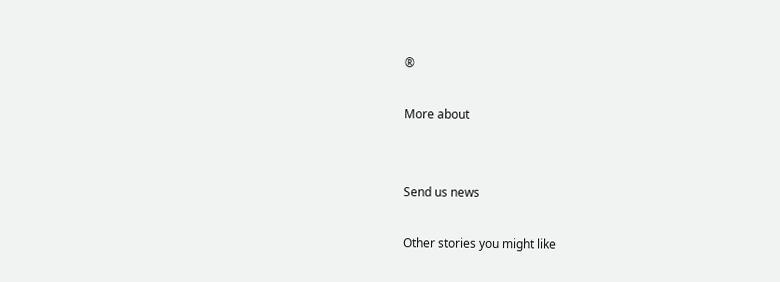®

More about


Send us news

Other stories you might like